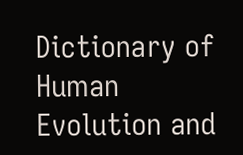Dictionary of Human Evolution and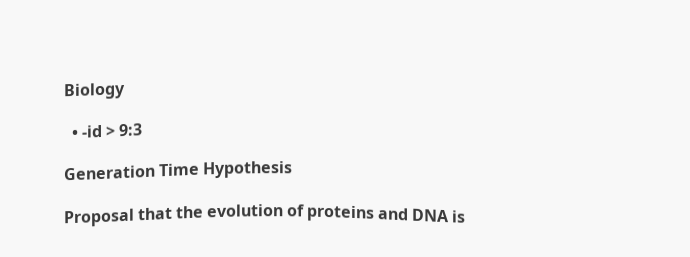Biology

  • -id > 9:3

Generation Time Hypothesis

Proposal that the evolution of proteins and DNA is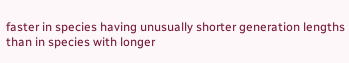faster in species having unusually shorter generation lengths than in species with longer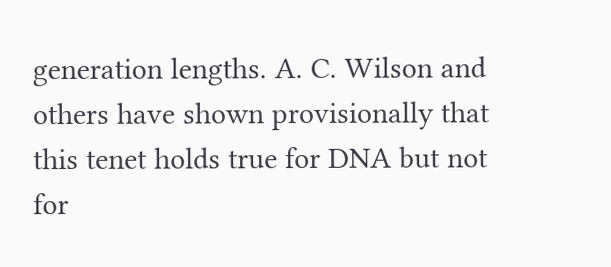generation lengths. A. C. Wilson and others have shown provisionally that this tenet holds true for DNA but not for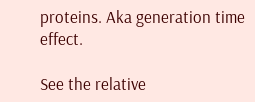proteins. Aka generation time effect.

See the relative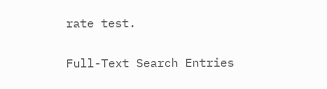rate test.

Full-Text Search Entries